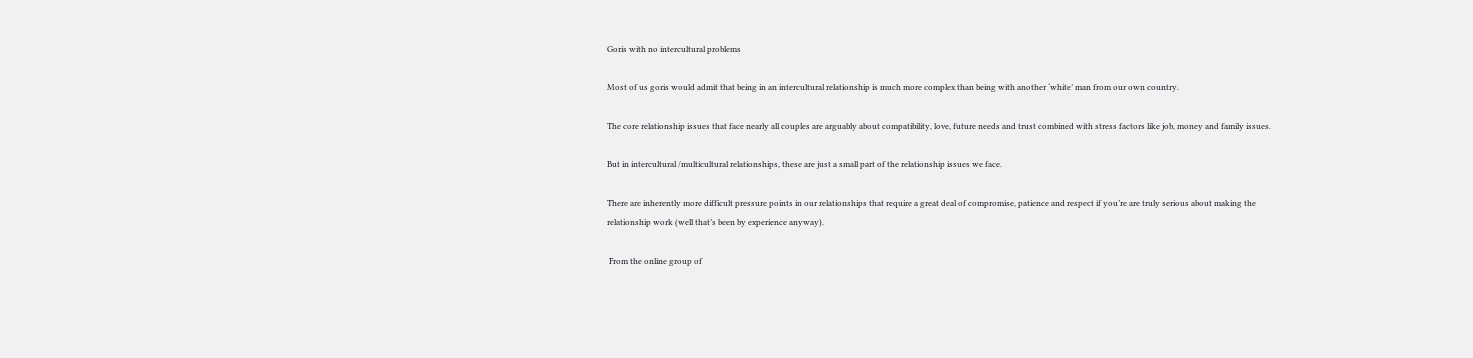Goris with no intercultural problems

Most of us goris would admit that being in an intercultural relationship is much more complex than being with another ‘white’ man from our own country.

The core relationship issues that face nearly all couples are arguably about compatibility, love, future needs and trust combined with stress factors like job, money and family issues.

But in intercultural /multicultural relationships, these are just a small part of the relationship issues we face.

There are inherently more difficult pressure points in our relationships that require a great deal of compromise, patience and respect if you’re are truly serious about making the relationship work (well that’s been by experience anyway).

 From the online group of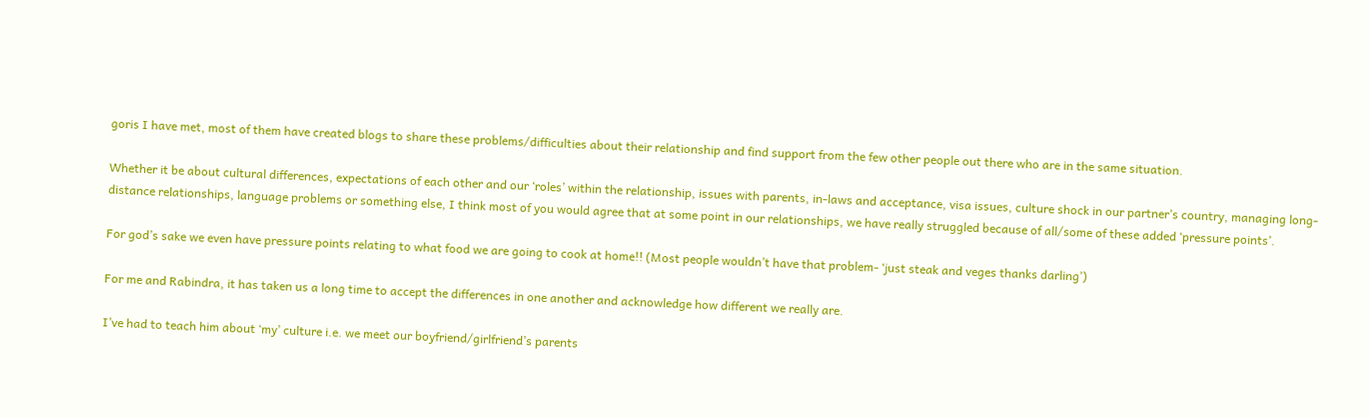goris I have met, most of them have created blogs to share these problems/difficulties about their relationship and find support from the few other people out there who are in the same situation.

Whether it be about cultural differences, expectations of each other and our ‘roles’ within the relationship, issues with parents, in-laws and acceptance, visa issues, culture shock in our partner’s country, managing long-distance relationships, language problems or something else, I think most of you would agree that at some point in our relationships, we have really struggled because of all/some of these added ‘pressure points’.

For god’s sake we even have pressure points relating to what food we are going to cook at home!! (Most people wouldn’t have that problem- ‘just steak and veges thanks darling’)

For me and Rabindra, it has taken us a long time to accept the differences in one another and acknowledge how different we really are.

I’ve had to teach him about ‘my’ culture i.e. we meet our boyfriend/girlfriend’s parents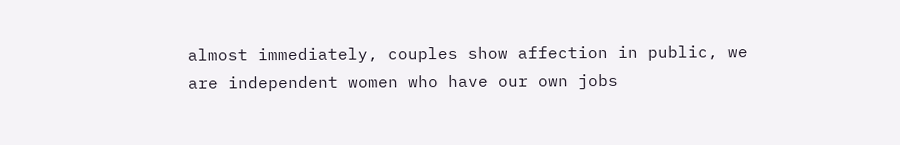almost immediately, couples show affection in public, we are independent women who have our own jobs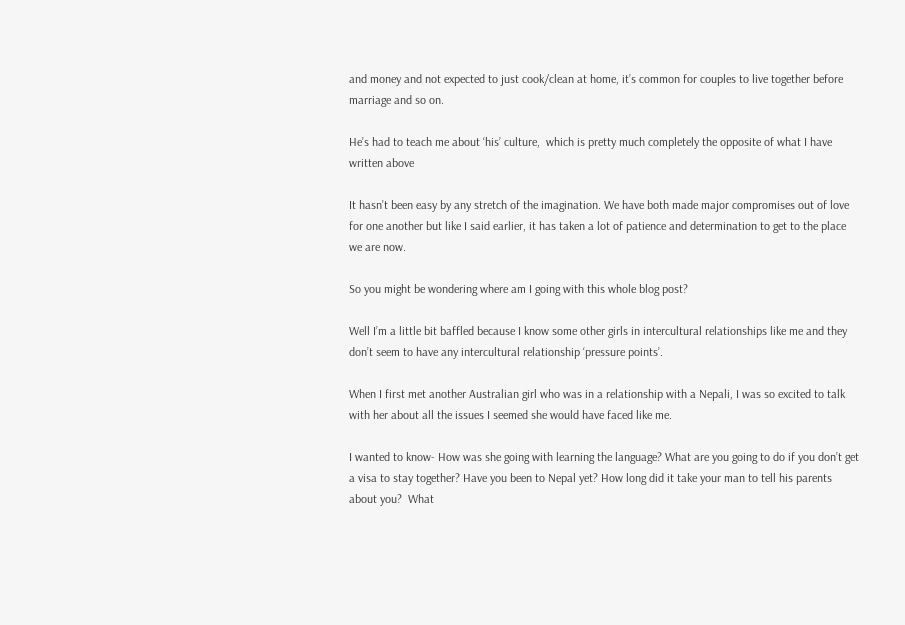and money and not expected to just cook/clean at home, it’s common for couples to live together before marriage and so on.

He’s had to teach me about ‘his’ culture,  which is pretty much completely the opposite of what I have written above

It hasn’t been easy by any stretch of the imagination. We have both made major compromises out of love for one another but like I said earlier, it has taken a lot of patience and determination to get to the place we are now.

So you might be wondering where am I going with this whole blog post?

Well I’m a little bit baffled because I know some other girls in intercultural relationships like me and they don’t seem to have any intercultural relationship ‘pressure points’.

When I first met another Australian girl who was in a relationship with a Nepali, I was so excited to talk with her about all the issues I seemed she would have faced like me.

I wanted to know- How was she going with learning the language? What are you going to do if you don’t get a visa to stay together? Have you been to Nepal yet? How long did it take your man to tell his parents about you?  What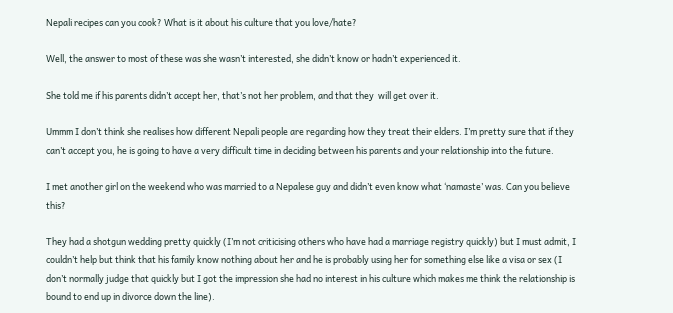Nepali recipes can you cook? What is it about his culture that you love/hate?

Well, the answer to most of these was she wasn’t interested, she didn’t know or hadn’t experienced it.

She told me if his parents didn’t accept her, that’s not her problem, and that they  will get over it.

Ummm I don’t think she realises how different Nepali people are regarding how they treat their elders. I’m pretty sure that if they can’t accept you, he is going to have a very difficult time in deciding between his parents and your relationship into the future.

I met another girl on the weekend who was married to a Nepalese guy and didn’t even know what ‘namaste’ was. Can you believe this?

They had a shotgun wedding pretty quickly (I’m not criticising others who have had a marriage registry quickly) but I must admit, I couldn’t help but think that his family know nothing about her and he is probably using her for something else like a visa or sex (I don’t normally judge that quickly but I got the impression she had no interest in his culture which makes me think the relationship is bound to end up in divorce down the line).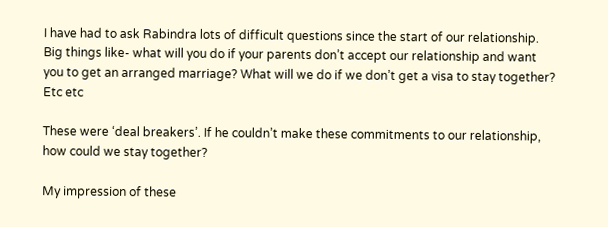I have had to ask Rabindra lots of difficult questions since the start of our relationship. Big things like- what will you do if your parents don’t accept our relationship and want you to get an arranged marriage? What will we do if we don’t get a visa to stay together? Etc etc

These were ‘deal breakers’. If he couldn’t make these commitments to our relationship, how could we stay together?

My impression of these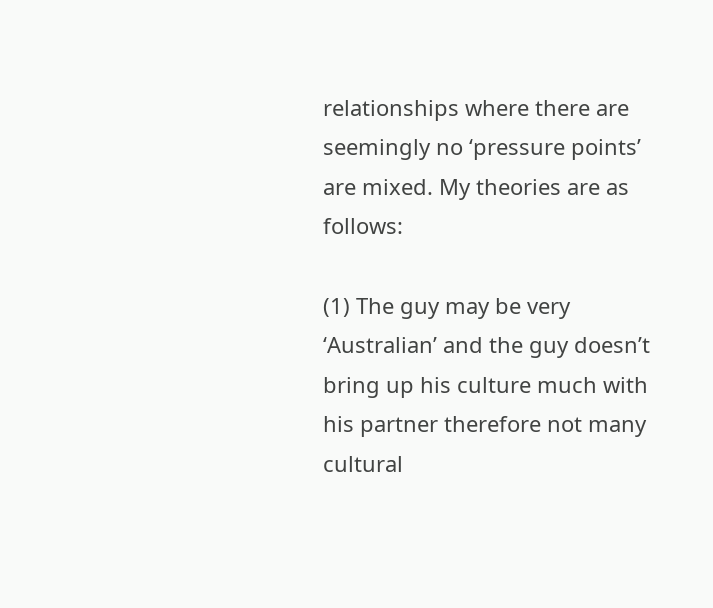relationships where there are seemingly no ‘pressure points’ are mixed. My theories are as follows:

(1) The guy may be very ‘Australian’ and the guy doesn’t bring up his culture much with his partner therefore not many cultural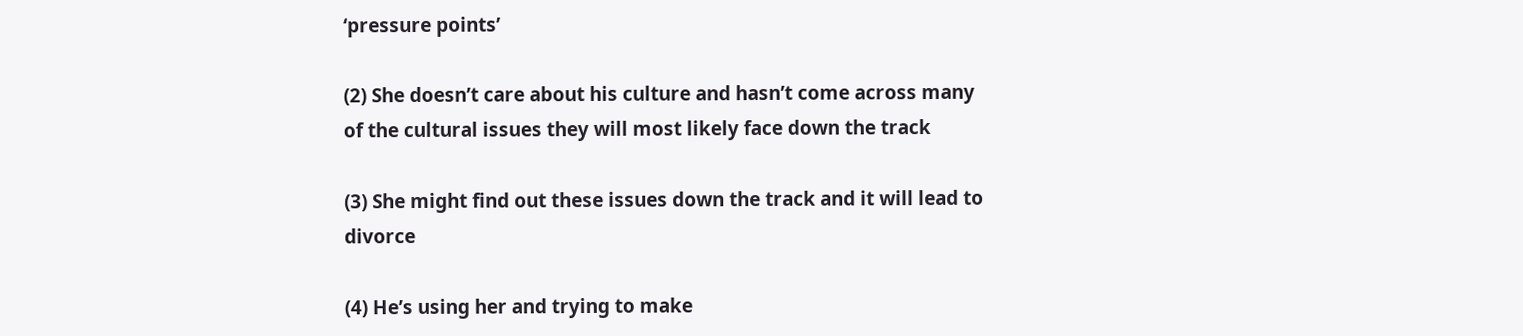‘pressure points’

(2) She doesn’t care about his culture and hasn’t come across many of the cultural issues they will most likely face down the track

(3) She might find out these issues down the track and it will lead to divorce

(4) He’s using her and trying to make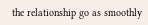the relationship go as smoothly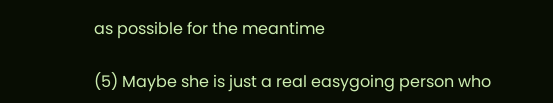as possible for the meantime

(5) Maybe she is just a real easygoing person who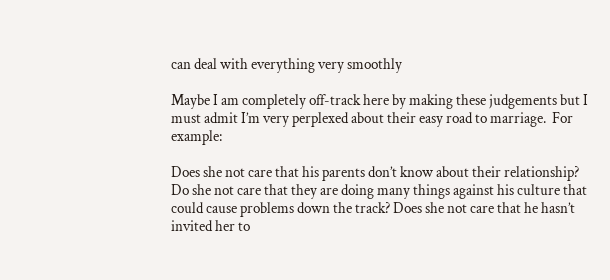can deal with everything very smoothly

Maybe I am completely off-track here by making these judgements but I must admit I’m very perplexed about their easy road to marriage.  For example:

Does she not care that his parents don’t know about their relationship? Do she not care that they are doing many things against his culture that could cause problems down the track? Does she not care that he hasn’t invited her to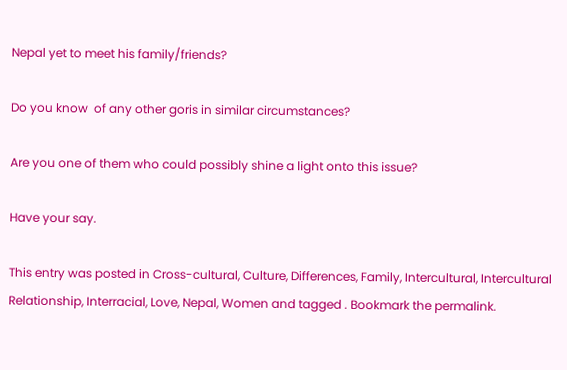Nepal yet to meet his family/friends?

Do you know  of any other goris in similar circumstances?

Are you one of them who could possibly shine a light onto this issue?

Have your say.

This entry was posted in Cross-cultural, Culture, Differences, Family, Intercultural, Intercultural Relationship, Interracial, Love, Nepal, Women and tagged . Bookmark the permalink.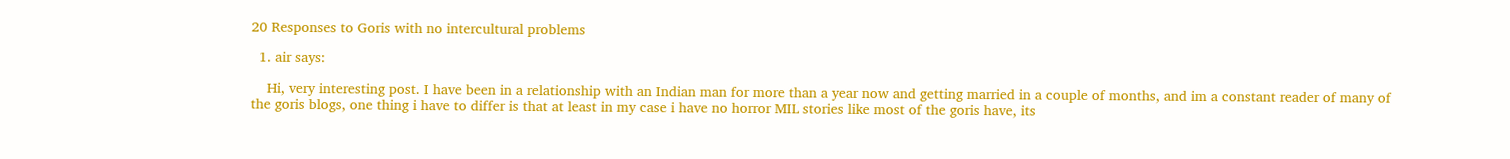20 Responses to Goris with no intercultural problems

  1. air says:

    Hi, very interesting post. I have been in a relationship with an Indian man for more than a year now and getting married in a couple of months, and im a constant reader of many of the goris blogs, one thing i have to differ is that at least in my case i have no horror MIL stories like most of the goris have, its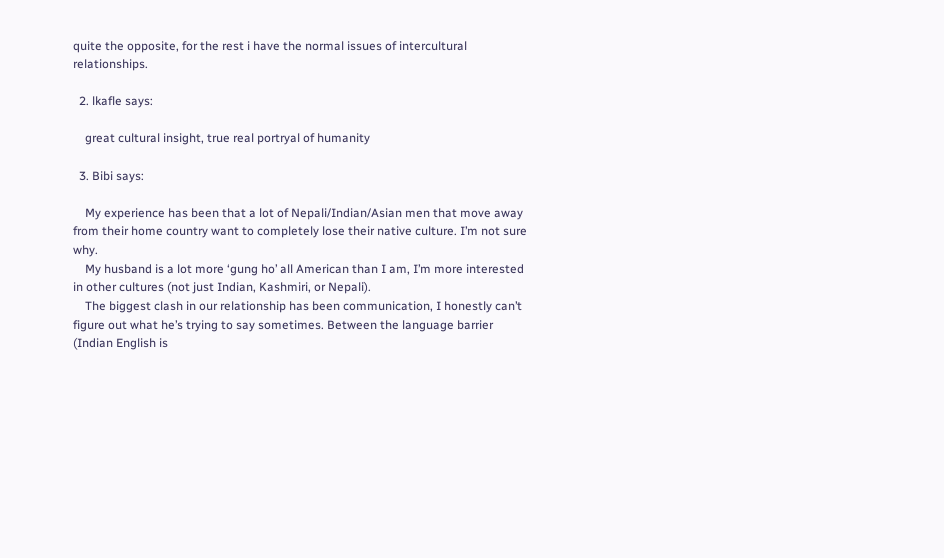quite the opposite, for the rest i have the normal issues of intercultural relationships.

  2. lkafle says:

    great cultural insight, true real portryal of humanity

  3. Bibi says:

    My experience has been that a lot of Nepali/Indian/Asian men that move away from their home country want to completely lose their native culture. I’m not sure why.
    My husband is a lot more ‘gung ho’ all American than I am, I’m more interested in other cultures (not just Indian, Kashmiri, or Nepali).
    The biggest clash in our relationship has been communication, I honestly can’t figure out what he’s trying to say sometimes. Between the language barrier (Indian English is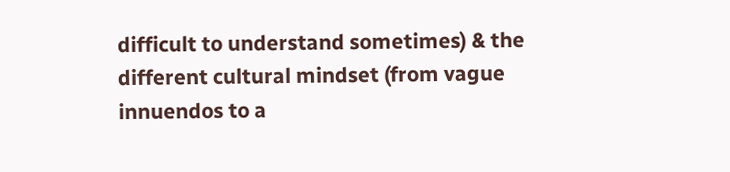difficult to understand sometimes) & the different cultural mindset (from vague innuendos to a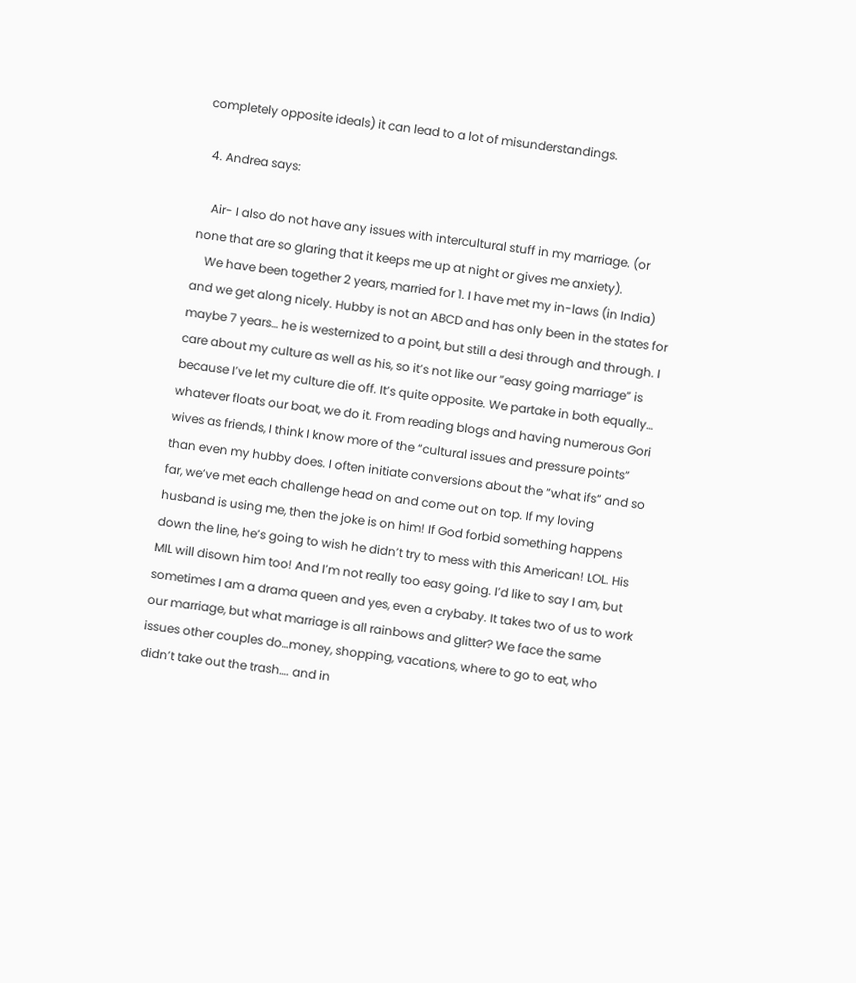completely opposite ideals) it can lead to a lot of misunderstandings.

  4. Andrea says:

    Air- I also do not have any issues with intercultural stuff in my marriage. (or none that are so glaring that it keeps me up at night or gives me anxiety).
    We have been together 2 years, married for 1. I have met my in-laws (in India) and we get along nicely. Hubby is not an ABCD and has only been in the states for maybe 7 years… he is westernized to a point, but still a desi through and through. I care about my culture as well as his, so it’s not like our “easy going marriage” is because I’ve let my culture die off. It’s quite opposite. We partake in both equally… whatever floats our boat, we do it. From reading blogs and having numerous Gori wives as friends, I think I know more of the “cultural issues and pressure points” than even my hubby does. I often initiate conversions about the “what ifs” and so far, we’ve met each challenge head on and come out on top. If my loving husband is using me, then the joke is on him! If God forbid something happens down the line, he’s going to wish he didn’t try to mess with this American! LOL. His MIL will disown him too! And I’m not really too easy going. I’d like to say I am, but sometimes I am a drama queen and yes, even a crybaby. It takes two of us to work our marriage, but what marriage is all rainbows and glitter? We face the same issues other couples do…money, shopping, vacations, where to go to eat, who didn’t take out the trash…. and in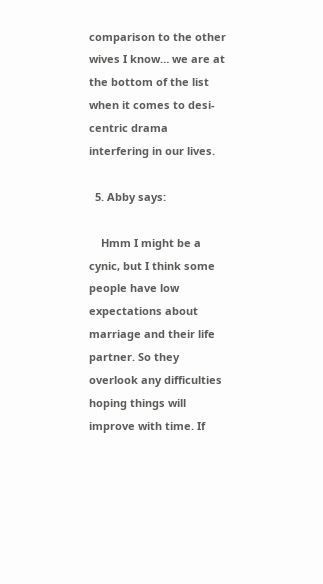comparison to the other wives I know… we are at the bottom of the list when it comes to desi-centric drama interfering in our lives.

  5. Abby says:

    Hmm I might be a cynic, but I think some people have low expectations about marriage and their life partner. So they overlook any difficulties hoping things will improve with time. If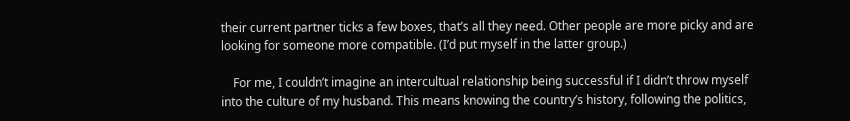their current partner ticks a few boxes, that’s all they need. Other people are more picky and are looking for someone more compatible. (I’d put myself in the latter group.)

    For me, I couldn’t imagine an intercultual relationship being successful if I didn’t throw myself into the culture of my husband. This means knowing the country’s history, following the politics,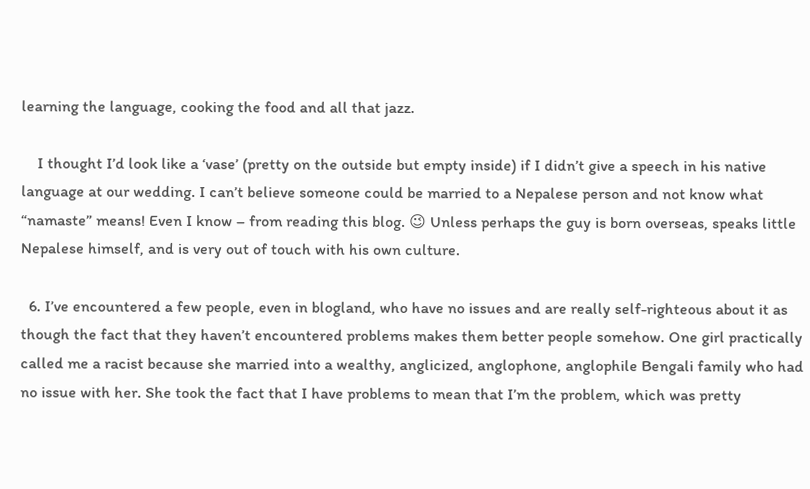learning the language, cooking the food and all that jazz.

    I thought I’d look like a ‘vase’ (pretty on the outside but empty inside) if I didn’t give a speech in his native language at our wedding. I can’t believe someone could be married to a Nepalese person and not know what “namaste” means! Even I know – from reading this blog. 😉 Unless perhaps the guy is born overseas, speaks little Nepalese himself, and is very out of touch with his own culture.

  6. I’ve encountered a few people, even in blogland, who have no issues and are really self-righteous about it as though the fact that they haven’t encountered problems makes them better people somehow. One girl practically called me a racist because she married into a wealthy, anglicized, anglophone, anglophile Bengali family who had no issue with her. She took the fact that I have problems to mean that I’m the problem, which was pretty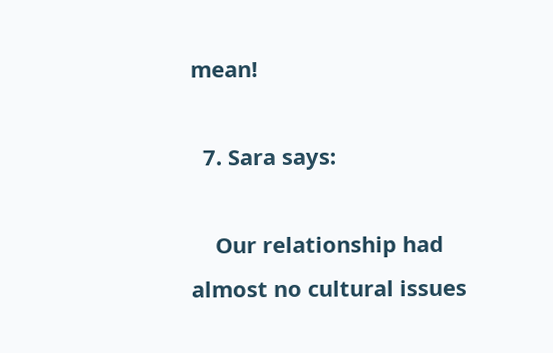mean!

  7. Sara says:

    Our relationship had almost no cultural issues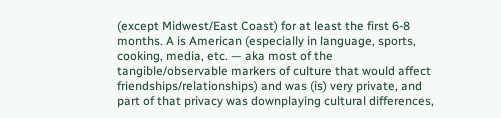(except Midwest/East Coast) for at least the first 6-8 months. A is American (especially in language, sports, cooking, media, etc. — aka most of the tangible/observable markers of culture that would affect friendships/relationships) and was (is) very private, and part of that privacy was downplaying cultural differences,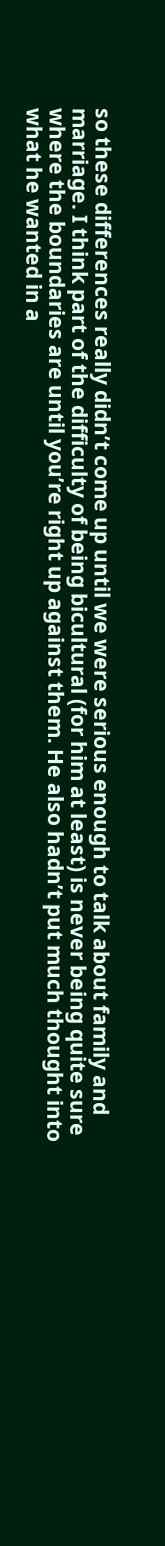so these differences really didn’t come up until we were serious enough to talk about family and marriage. I think part of the difficulty of being bicultural (for him at least) is never being quite sure where the boundaries are until you’re right up against them. He also hadn’t put much thought into what he wanted in a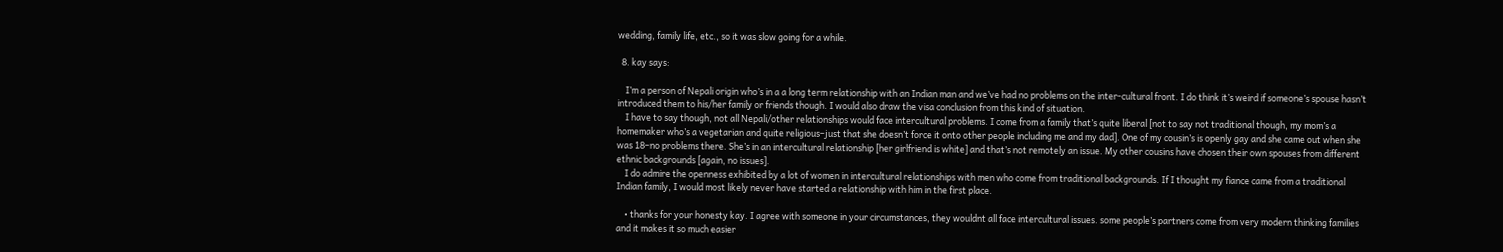wedding, family life, etc., so it was slow going for a while.

  8. kay says:

    I’m a person of Nepali origin who’s in a a long term relationship with an Indian man and we’ve had no problems on the inter-cultural front. I do think it’s weird if someone’s spouse hasn’t introduced them to his/her family or friends though. I would also draw the visa conclusion from this kind of situation.
    I have to say though, not all Nepali/other relationships would face intercultural problems. I come from a family that’s quite liberal [not to say not traditional though, my mom’s a homemaker who’s a vegetarian and quite religious–just that she doesn’t force it onto other people including me and my dad]. One of my cousin’s is openly gay and she came out when she was 18–no problems there. She’s in an intercultural relationship [her girlfriend is white] and that’s not remotely an issue. My other cousins have chosen their own spouses from different ethnic backgrounds [again, no issues].
    I do admire the openness exhibited by a lot of women in intercultural relationships with men who come from traditional backgrounds. If I thought my fiance came from a traditional Indian family, I would most likely never have started a relationship with him in the first place.

    • thanks for your honesty kay. I agree with someone in your circumstances, they wouldnt all face intercultural issues. some people’s partners come from very modern thinking families and it makes it so much easier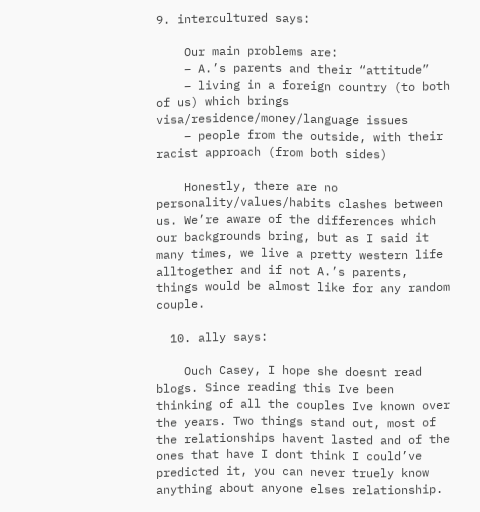9. intercultured says:

    Our main problems are:
    – A.’s parents and their “attitude”
    – living in a foreign country (to both of us) which brings visa/residence/money/language issues
    – people from the outside, with their racist approach (from both sides)

    Honestly, there are no personality/values/habits clashes between us. We’re aware of the differences which our backgrounds bring, but as I said it many times, we live a pretty western life alltogether and if not A.’s parents, things would be almost like for any random couple.

  10. ally says:

    Ouch Casey, I hope she doesnt read blogs. Since reading this Ive been thinking of all the couples Ive known over the years. Two things stand out, most of the relationships havent lasted and of the ones that have I dont think I could’ve predicted it, you can never truely know anything about anyone elses relationship.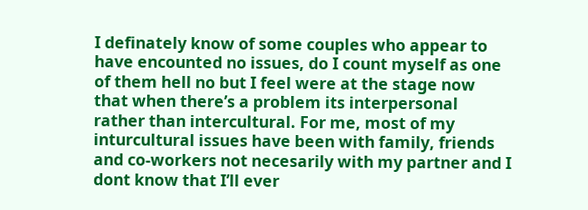I definately know of some couples who appear to have encounted no issues, do I count myself as one of them hell no but I feel were at the stage now that when there’s a problem its interpersonal rather than intercultural. For me, most of my inturcultural issues have been with family, friends and co-workers not necesarily with my partner and I dont know that I’ll ever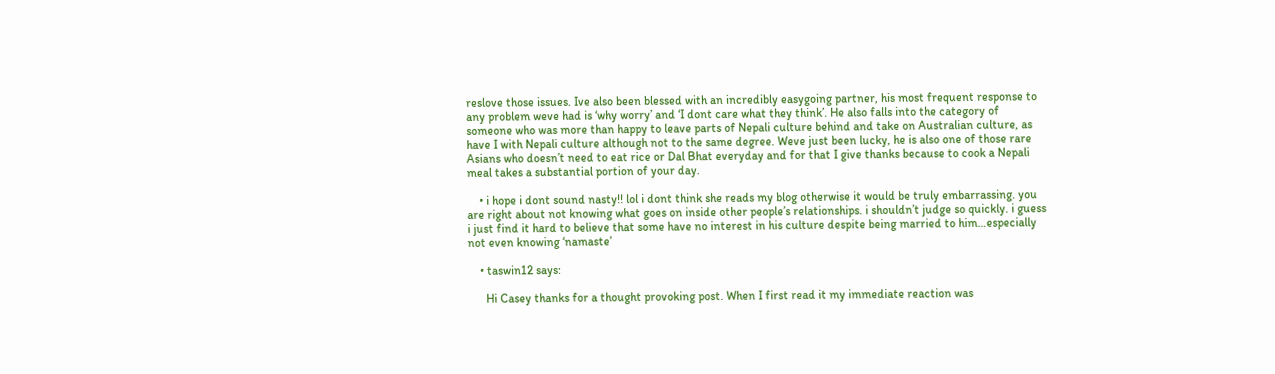reslove those issues. Ive also been blessed with an incredibly easygoing partner, his most frequent response to any problem weve had is ‘why worry’ and ‘I dont care what they think’. He also falls into the category of someone who was more than happy to leave parts of Nepali culture behind and take on Australian culture, as have I with Nepali culture although not to the same degree. Weve just been lucky, he is also one of those rare Asians who doesn’t need to eat rice or Dal Bhat everyday and for that I give thanks because to cook a Nepali meal takes a substantial portion of your day.

    • i hope i dont sound nasty!! lol i dont think she reads my blog otherwise it would be truly embarrassing. you are right about not knowing what goes on inside other people’s relationships. i shouldn’t judge so quickly. i guess i just find it hard to believe that some have no interest in his culture despite being married to him…especially not even knowing ‘namaste’

    • taswin12 says:

      Hi Casey thanks for a thought provoking post. When I first read it my immediate reaction was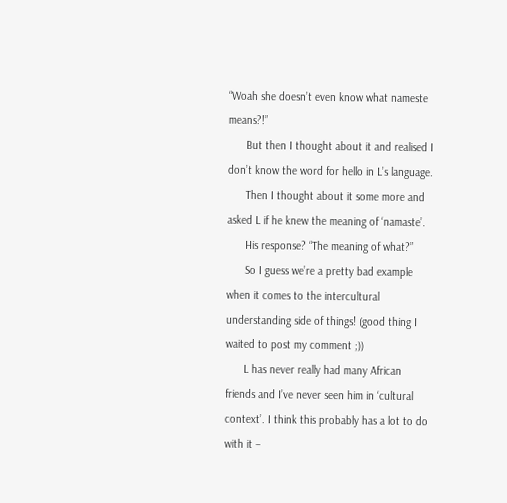“Woah she doesn’t even know what nameste means?!”
      But then I thought about it and realised I don’t know the word for hello in L’s language.
      Then I thought about it some more and asked L if he knew the meaning of ‘namaste’.
      His response? “The meaning of what?”
      So I guess we’re a pretty bad example when it comes to the intercultural understanding side of things! (good thing I waited to post my comment ;))
      L has never really had many African friends and I’ve never seen him in ‘cultural context’. I think this probably has a lot to do with it –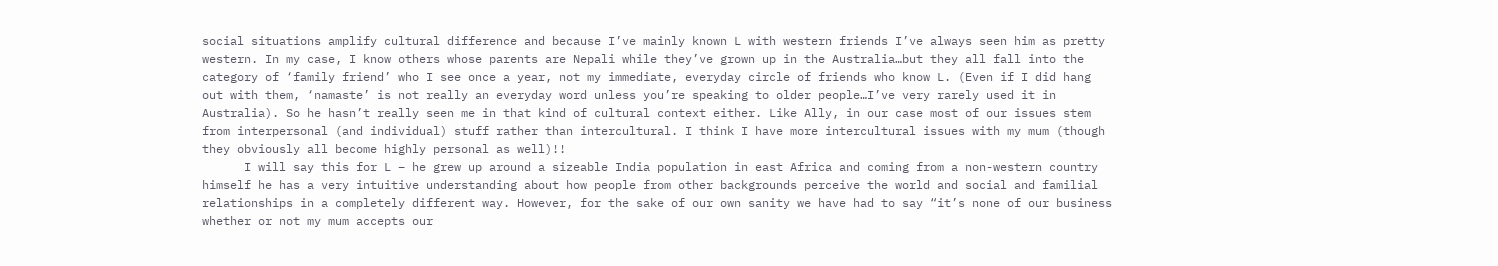social situations amplify cultural difference and because I’ve mainly known L with western friends I’ve always seen him as pretty western. In my case, I know others whose parents are Nepali while they’ve grown up in the Australia…but they all fall into the category of ‘family friend’ who I see once a year, not my immediate, everyday circle of friends who know L. (Even if I did hang out with them, ‘namaste’ is not really an everyday word unless you’re speaking to older people…I’ve very rarely used it in Australia). So he hasn’t really seen me in that kind of cultural context either. Like Ally, in our case most of our issues stem from interpersonal (and individual) stuff rather than intercultural. I think I have more intercultural issues with my mum (though they obviously all become highly personal as well)!!
      I will say this for L – he grew up around a sizeable India population in east Africa and coming from a non-western country himself he has a very intuitive understanding about how people from other backgrounds perceive the world and social and familial relationships in a completely different way. However, for the sake of our own sanity we have had to say “it’s none of our business whether or not my mum accepts our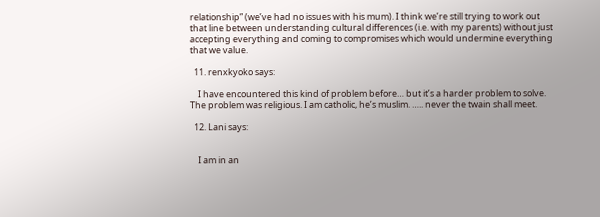relationship” (we’ve had no issues with his mum). I think we’re still trying to work out that line between understanding cultural differences (i.e. with my parents) without just accepting everything and coming to compromises which would undermine everything that we value.

  11. renxkyoko says:

    I have encountered this kind of problem before… but it’s a harder problem to solve. The problem was religious. I am catholic, he’s muslim. ….. never the twain shall meet.

  12. Lani says:


    I am in an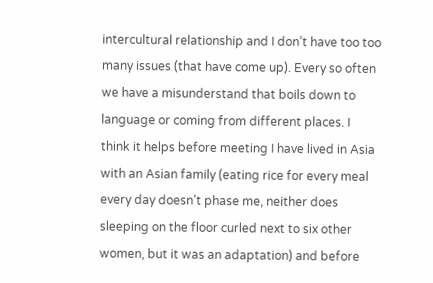intercultural relationship and I don’t have too too many issues (that have come up). Every so often we have a misunderstand that boils down to language or coming from different places. I think it helps before meeting I have lived in Asia with an Asian family (eating rice for every meal every day doesn’t phase me, neither does sleeping on the floor curled next to six other women, but it was an adaptation) and before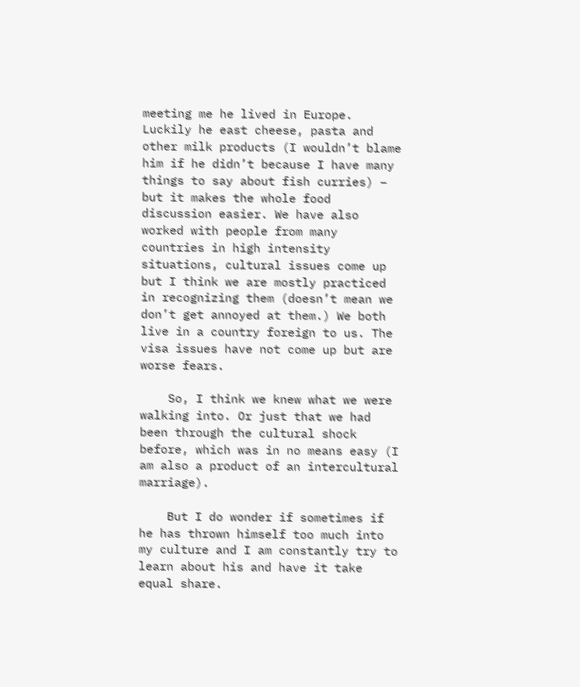meeting me he lived in Europe. Luckily he east cheese, pasta and other milk products (I wouldn’t blame him if he didn’t because I have many things to say about fish curries) – but it makes the whole food discussion easier. We have also worked with people from many countries in high intensity situations, cultural issues come up but I think we are mostly practiced in recognizing them (doesn’t mean we don’t get annoyed at them.) We both live in a country foreign to us. The visa issues have not come up but are worse fears.

    So, I think we knew what we were walking into. Or just that we had been through the cultural shock before, which was in no means easy (I am also a product of an intercultural marriage).

    But I do wonder if sometimes if he has thrown himself too much into my culture and I am constantly try to learn about his and have it take equal share.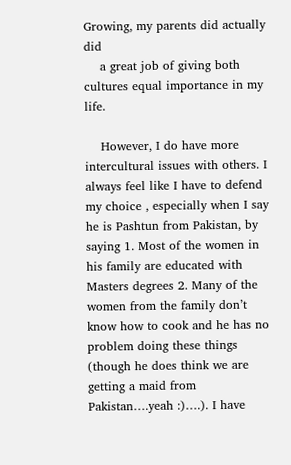Growing, my parents did actually did
    a great job of giving both cultures equal importance in my life.

    However, I do have more intercultural issues with others. I always feel like I have to defend my choice , especially when I say he is Pashtun from Pakistan, by saying 1. Most of the women in his family are educated with Masters degrees 2. Many of the women from the family don’t know how to cook and he has no problem doing these things (though he does think we are getting a maid from Pakistan….yeah :)….). I have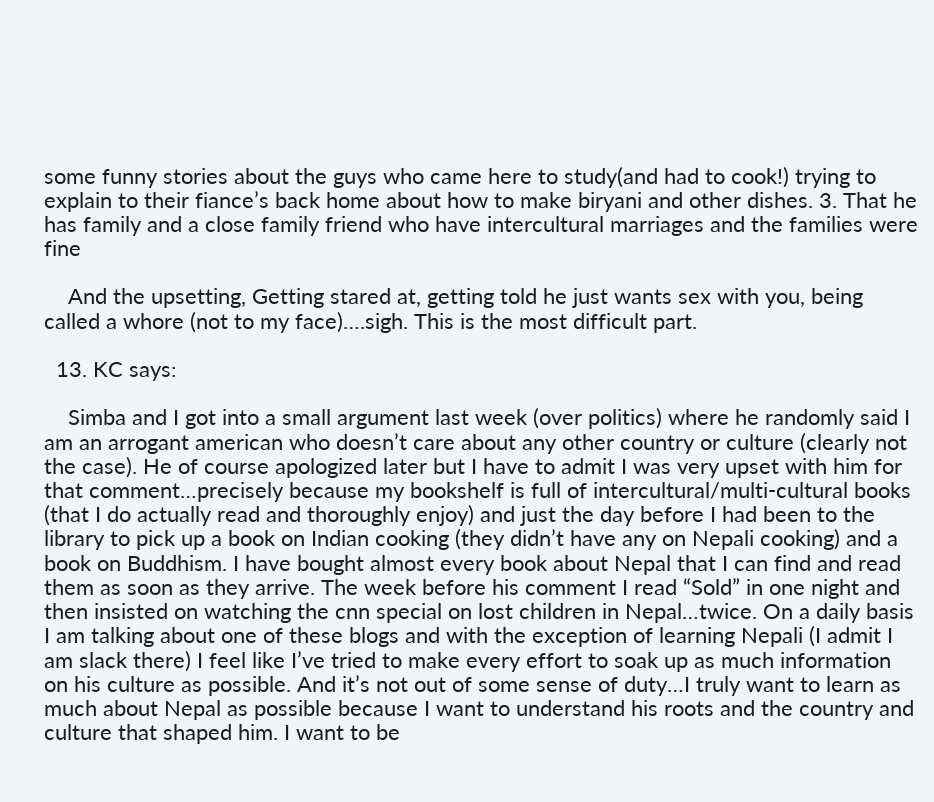some funny stories about the guys who came here to study(and had to cook!) trying to explain to their fiance’s back home about how to make biryani and other dishes. 3. That he has family and a close family friend who have intercultural marriages and the families were fine

    And the upsetting, Getting stared at, getting told he just wants sex with you, being called a whore (not to my face)….sigh. This is the most difficult part.

  13. KC says:

    Simba and I got into a small argument last week (over politics) where he randomly said I am an arrogant american who doesn’t care about any other country or culture (clearly not the case). He of course apologized later but I have to admit I was very upset with him for that comment…precisely because my bookshelf is full of intercultural/multi-cultural books (that I do actually read and thoroughly enjoy) and just the day before I had been to the library to pick up a book on Indian cooking (they didn’t have any on Nepali cooking) and a book on Buddhism. I have bought almost every book about Nepal that I can find and read them as soon as they arrive. The week before his comment I read “Sold” in one night and then insisted on watching the cnn special on lost children in Nepal…twice. On a daily basis I am talking about one of these blogs and with the exception of learning Nepali (I admit I am slack there) I feel like I’ve tried to make every effort to soak up as much information on his culture as possible. And it’s not out of some sense of duty…I truly want to learn as much about Nepal as possible because I want to understand his roots and the country and culture that shaped him. I want to be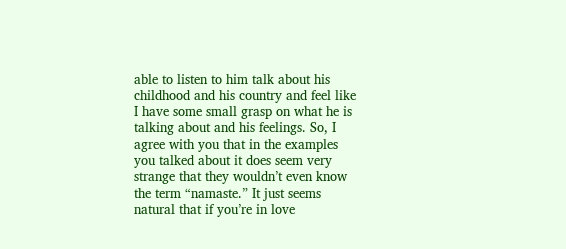able to listen to him talk about his childhood and his country and feel like I have some small grasp on what he is talking about and his feelings. So, I agree with you that in the examples you talked about it does seem very strange that they wouldn’t even know the term “namaste.” It just seems natural that if you’re in love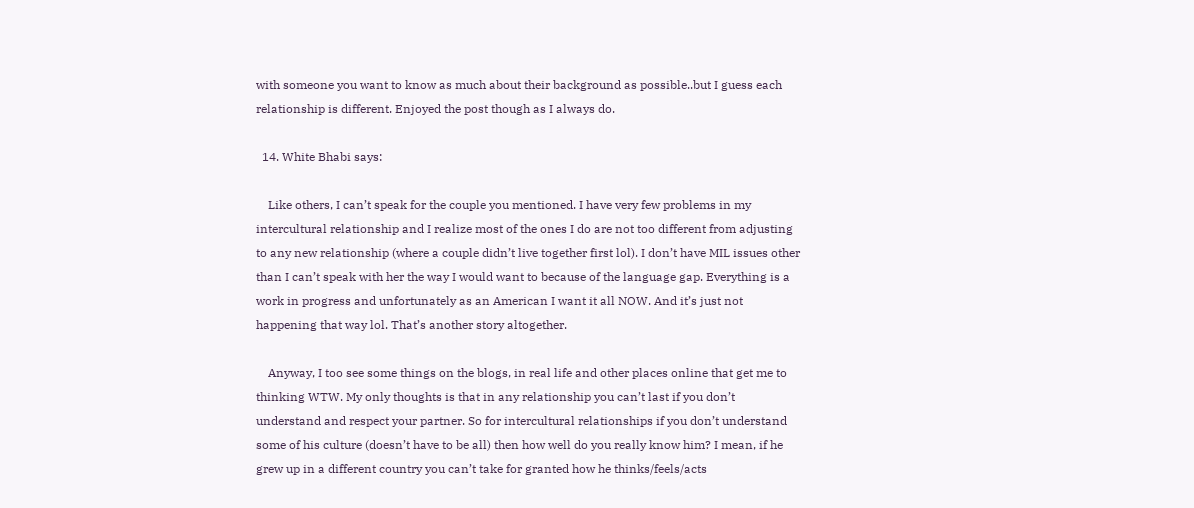with someone you want to know as much about their background as possible..but I guess each relationship is different. Enjoyed the post though as I always do.

  14. White Bhabi says:

    Like others, I can’t speak for the couple you mentioned. I have very few problems in my intercultural relationship and I realize most of the ones I do are not too different from adjusting to any new relationship (where a couple didn’t live together first lol). I don’t have MIL issues other than I can’t speak with her the way I would want to because of the language gap. Everything is a work in progress and unfortunately as an American I want it all NOW. And it’s just not happening that way lol. That’s another story altogether.

    Anyway, I too see some things on the blogs, in real life and other places online that get me to thinking WTW. My only thoughts is that in any relationship you can’t last if you don’t understand and respect your partner. So for intercultural relationships if you don’t understand some of his culture (doesn’t have to be all) then how well do you really know him? I mean, if he grew up in a different country you can’t take for granted how he thinks/feels/acts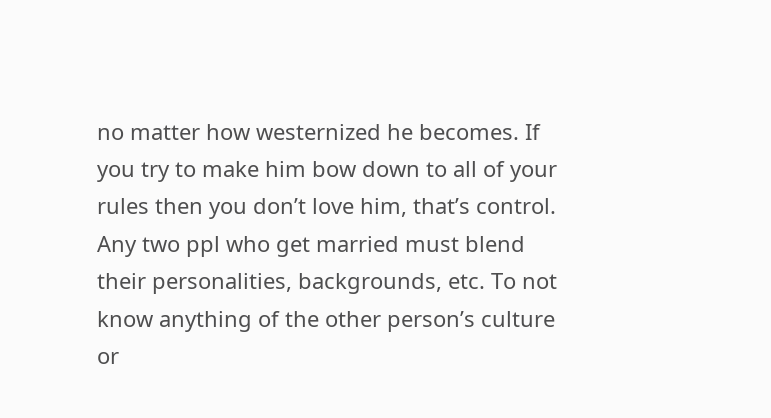no matter how westernized he becomes. If you try to make him bow down to all of your rules then you don’t love him, that’s control. Any two ppl who get married must blend their personalities, backgrounds, etc. To not know anything of the other person’s culture or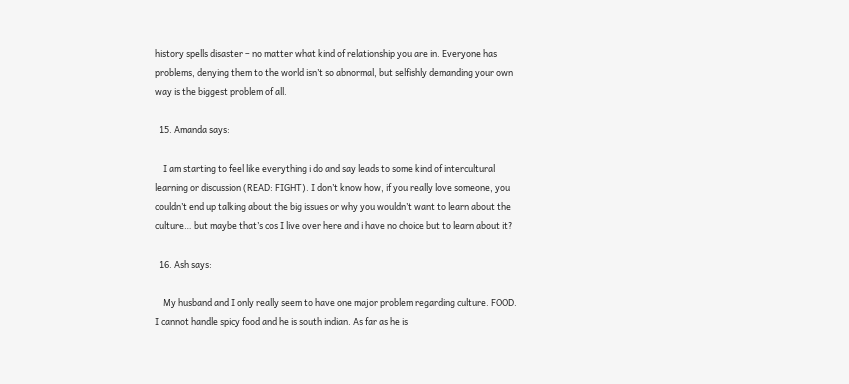history spells disaster – no matter what kind of relationship you are in. Everyone has problems, denying them to the world isn’t so abnormal, but selfishly demanding your own way is the biggest problem of all.

  15. Amanda says:

    I am starting to feel like everything i do and say leads to some kind of intercultural learning or discussion (READ: FIGHT). I don’t know how, if you really love someone, you couldn’t end up talking about the big issues or why you wouldn’t want to learn about the culture… but maybe that’s cos I live over here and i have no choice but to learn about it?

  16. Ash says:

    My husband and I only really seem to have one major problem regarding culture. FOOD. I cannot handle spicy food and he is south indian. As far as he is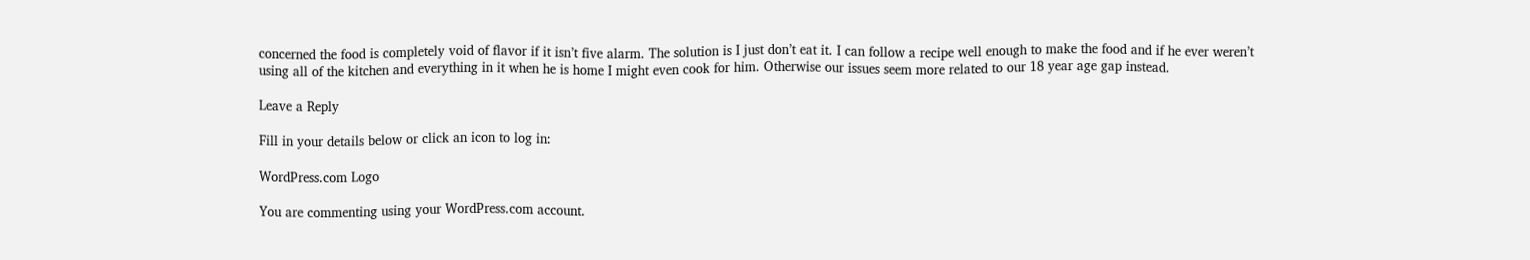concerned the food is completely void of flavor if it isn’t five alarm. The solution is I just don’t eat it. I can follow a recipe well enough to make the food and if he ever weren’t using all of the kitchen and everything in it when he is home I might even cook for him. Otherwise our issues seem more related to our 18 year age gap instead.

Leave a Reply

Fill in your details below or click an icon to log in:

WordPress.com Logo

You are commenting using your WordPress.com account.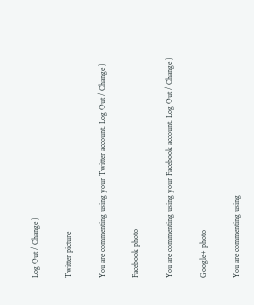Log Out / Change )

Twitter picture

You are commenting using your Twitter account. Log Out / Change )

Facebook photo

You are commenting using your Facebook account. Log Out / Change )

Google+ photo

You are commenting using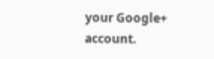your Google+ account.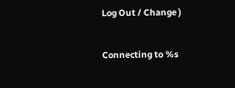Log Out / Change )

Connecting to %s